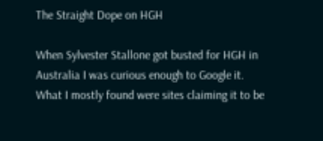The Straight Dope on HGH

When Sylvester Stallone got busted for HGH in Australia I was curious enough to Google it. What I mostly found were sites claiming it to be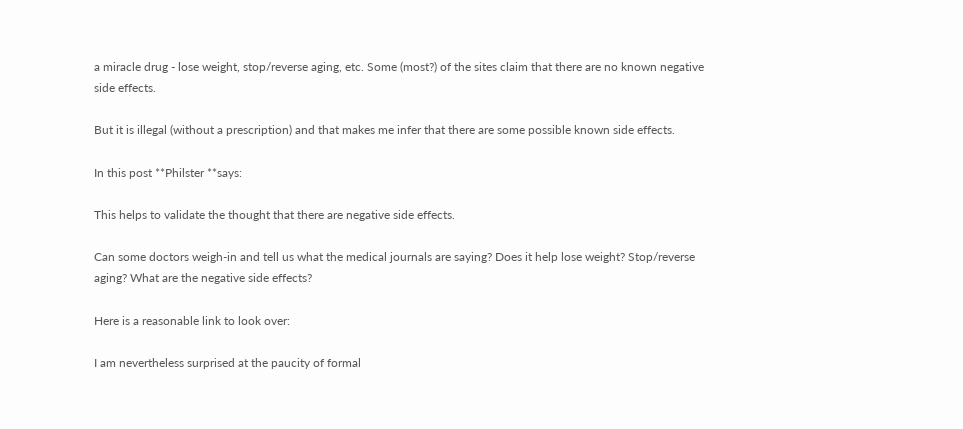a miracle drug - lose weight, stop/reverse aging, etc. Some (most?) of the sites claim that there are no known negative side effects.

But it is illegal (without a prescription) and that makes me infer that there are some possible known side effects.

In this post **Philster **says:

This helps to validate the thought that there are negative side effects.

Can some doctors weigh-in and tell us what the medical journals are saying? Does it help lose weight? Stop/reverse aging? What are the negative side effects?

Here is a reasonable link to look over:

I am nevertheless surprised at the paucity of formal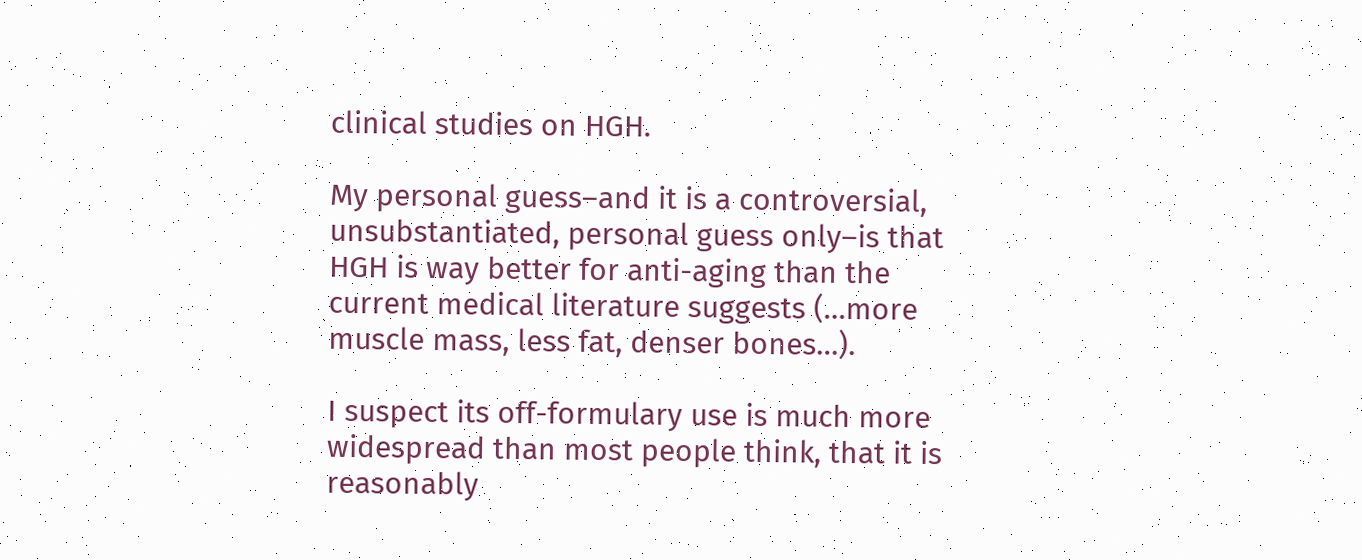clinical studies on HGH.

My personal guess–and it is a controversial, unsubstantiated, personal guess only–is that HGH is way better for anti-aging than the current medical literature suggests (…more muscle mass, less fat, denser bones…).

I suspect its off-formulary use is much more widespread than most people think, that it is reasonably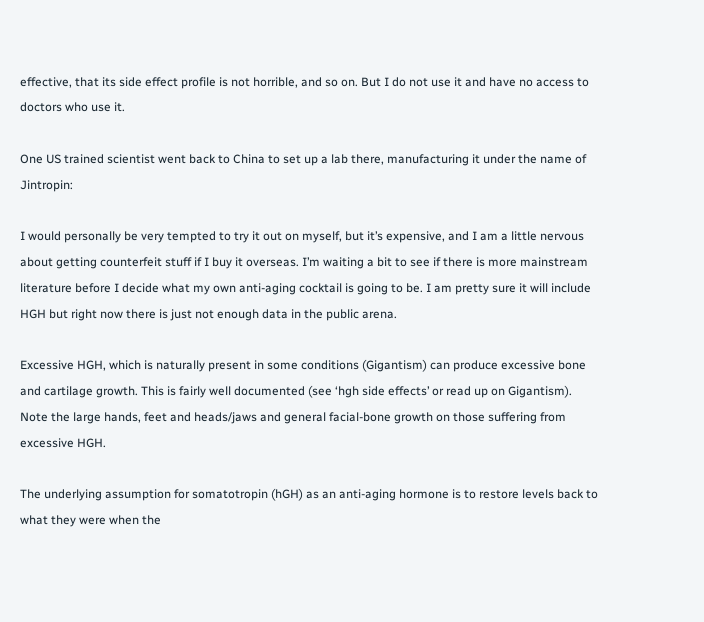effective, that its side effect profile is not horrible, and so on. But I do not use it and have no access to doctors who use it.

One US trained scientist went back to China to set up a lab there, manufacturing it under the name of Jintropin:

I would personally be very tempted to try it out on myself, but it’s expensive, and I am a little nervous about getting counterfeit stuff if I buy it overseas. I’m waiting a bit to see if there is more mainstream literature before I decide what my own anti-aging cocktail is going to be. I am pretty sure it will include HGH but right now there is just not enough data in the public arena.

Excessive HGH, which is naturally present in some conditions (Gigantism) can produce excessive bone and cartilage growth. This is fairly well documented (see ‘hgh side effects’ or read up on Gigantism). Note the large hands, feet and heads/jaws and general facial-bone growth on those suffering from excessive HGH.

The underlying assumption for somatotropin (hGH) as an anti-aging hormone is to restore levels back to what they were when the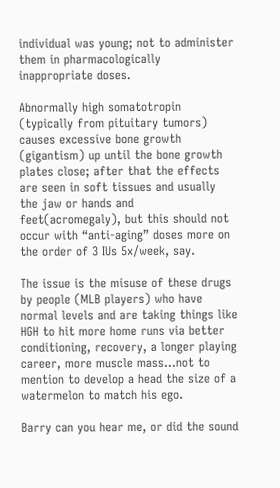individual was young; not to administer them in pharmacologically inappropriate doses.

Abnormally high somatotropin (typically from pituitary tumors) causes excessive bone growth (gigantism) up until the bone growth plates close; after that the effects are seen in soft tissues and usually the jaw or hands and feet(acromegaly), but this should not occur with “anti-aging” doses more on the order of 3 IUs 5x/week, say.

The issue is the misuse of these drugs by people (MLB players) who have normal levels and are taking things like HGH to hit more home runs via better conditioning, recovery, a longer playing career, more muscle mass…not to mention to develop a head the size of a watermelon to match his ego.

Barry can you hear me, or did the sound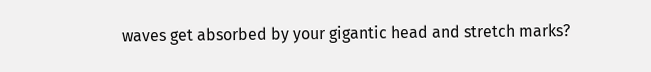waves get absorbed by your gigantic head and stretch marks?